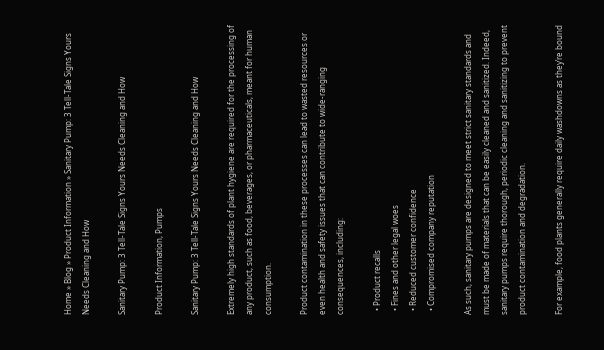Home » Blog » Product Information » Sanitary Pump: 3 Tell-Tale Signs Yours Needs Cleaning and How

Sanitary Pump: 3 Tell-Tale Signs Yours Needs Cleaning and How

Product Information, Pumps

Sanitary Pump: 3 Tell-Tale Signs Yours Needs Cleaning and How

Extremely high standards of plant hygiene are required for the processing of any product, such as food, beverages, or pharmaceuticals, meant for human consumption.

Product contamination in these processes can lead to wasted resources or even health and safety issues that can contribute to wide-ranging consequences, including:

  • Product recalls
  • Fines and other legal woes
  • Reduced customer confidence
  • Compromised company reputation

As such, sanitary pumps are designed to meet strict sanitary standards and must be made of materials that can be easily cleaned and sanitized. Indeed, sanitary pumps require thorough, periodic cleaning and sanitizing to prevent product contamination and degradation.

For example, food plants generally require daily washdowns as they’re bound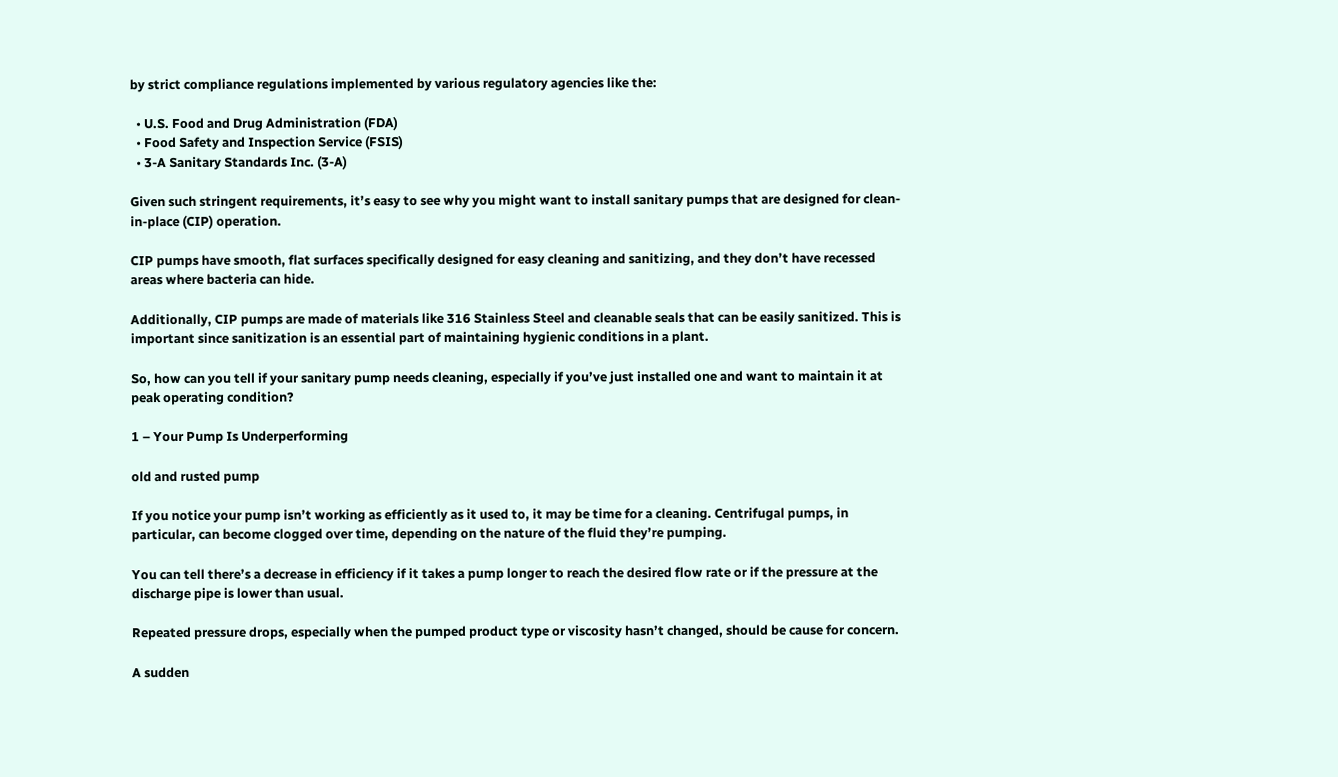by strict compliance regulations implemented by various regulatory agencies like the:

  • U.S. Food and Drug Administration (FDA)
  • Food Safety and Inspection Service (FSIS)
  • 3-A Sanitary Standards Inc. (3-A)

Given such stringent requirements, it’s easy to see why you might want to install sanitary pumps that are designed for clean-in-place (CIP) operation.

CIP pumps have smooth, flat surfaces specifically designed for easy cleaning and sanitizing, and they don’t have recessed areas where bacteria can hide.

Additionally, CIP pumps are made of materials like 316 Stainless Steel and cleanable seals that can be easily sanitized. This is important since sanitization is an essential part of maintaining hygienic conditions in a plant.

So, how can you tell if your sanitary pump needs cleaning, especially if you’ve just installed one and want to maintain it at peak operating condition?

1 – Your Pump Is Underperforming

old and rusted pump

If you notice your pump isn’t working as efficiently as it used to, it may be time for a cleaning. Centrifugal pumps, in particular, can become clogged over time, depending on the nature of the fluid they’re pumping.

You can tell there’s a decrease in efficiency if it takes a pump longer to reach the desired flow rate or if the pressure at the discharge pipe is lower than usual.

Repeated pressure drops, especially when the pumped product type or viscosity hasn’t changed, should be cause for concern.

A sudden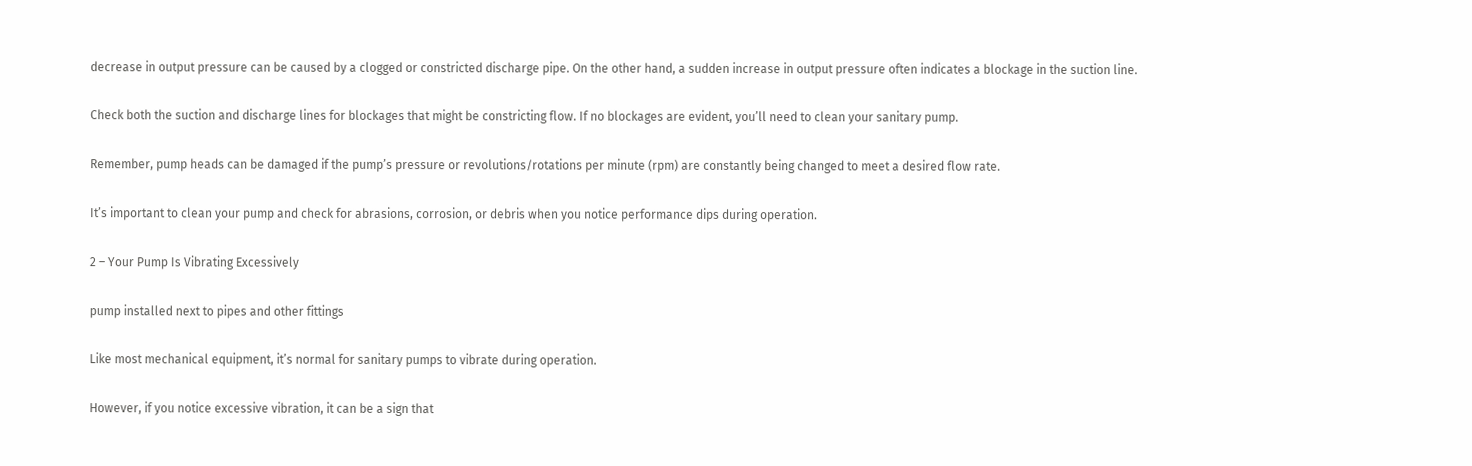decrease in output pressure can be caused by a clogged or constricted discharge pipe. On the other hand, a sudden increase in output pressure often indicates a blockage in the suction line.

Check both the suction and discharge lines for blockages that might be constricting flow. If no blockages are evident, you’ll need to clean your sanitary pump.

Remember, pump heads can be damaged if the pump’s pressure or revolutions/rotations per minute (rpm) are constantly being changed to meet a desired flow rate.

It’s important to clean your pump and check for abrasions, corrosion, or debris when you notice performance dips during operation.

2 – Your Pump Is Vibrating Excessively

pump installed next to pipes and other fittings

Like most mechanical equipment, it’s normal for sanitary pumps to vibrate during operation.

However, if you notice excessive vibration, it can be a sign that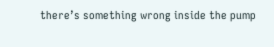there’s something wrong inside the pump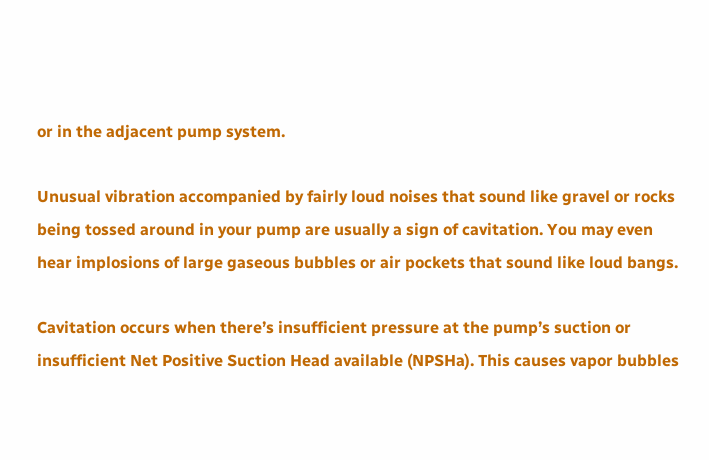or in the adjacent pump system.

Unusual vibration accompanied by fairly loud noises that sound like gravel or rocks being tossed around in your pump are usually a sign of cavitation. You may even hear implosions of large gaseous bubbles or air pockets that sound like loud bangs.

Cavitation occurs when there’s insufficient pressure at the pump’s suction or insufficient Net Positive Suction Head available (NPSHa). This causes vapor bubbles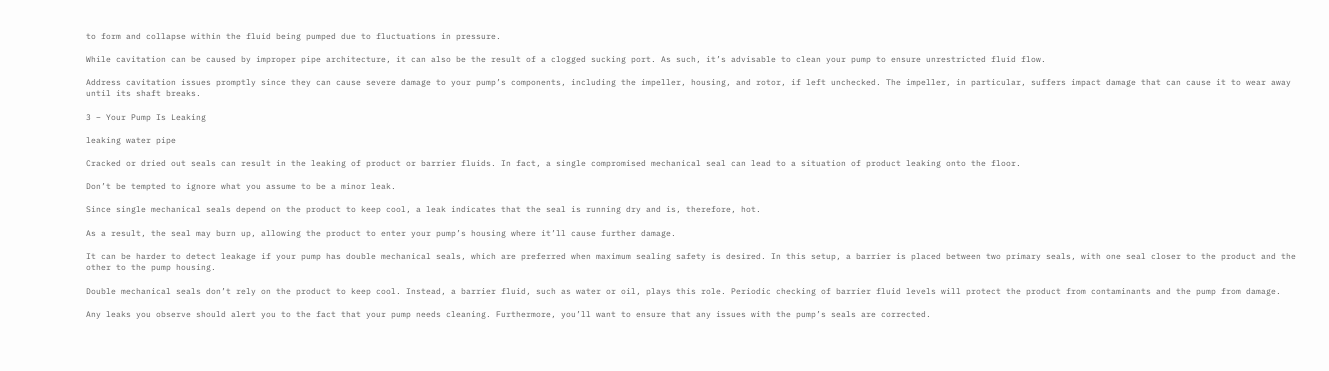to form and collapse within the fluid being pumped due to fluctuations in pressure.

While cavitation can be caused by improper pipe architecture, it can also be the result of a clogged sucking port. As such, it’s advisable to clean your pump to ensure unrestricted fluid flow.

Address cavitation issues promptly since they can cause severe damage to your pump’s components, including the impeller, housing, and rotor, if left unchecked. The impeller, in particular, suffers impact damage that can cause it to wear away until its shaft breaks.

3 – Your Pump Is Leaking

leaking water pipe

Cracked or dried out seals can result in the leaking of product or barrier fluids. In fact, a single compromised mechanical seal can lead to a situation of product leaking onto the floor.

Don’t be tempted to ignore what you assume to be a minor leak.

Since single mechanical seals depend on the product to keep cool, a leak indicates that the seal is running dry and is, therefore, hot.

As a result, the seal may burn up, allowing the product to enter your pump’s housing where it’ll cause further damage.

It can be harder to detect leakage if your pump has double mechanical seals, which are preferred when maximum sealing safety is desired. In this setup, a barrier is placed between two primary seals, with one seal closer to the product and the other to the pump housing.

Double mechanical seals don’t rely on the product to keep cool. Instead, a barrier fluid, such as water or oil, plays this role. Periodic checking of barrier fluid levels will protect the product from contaminants and the pump from damage.

Any leaks you observe should alert you to the fact that your pump needs cleaning. Furthermore, you’ll want to ensure that any issues with the pump’s seals are corrected.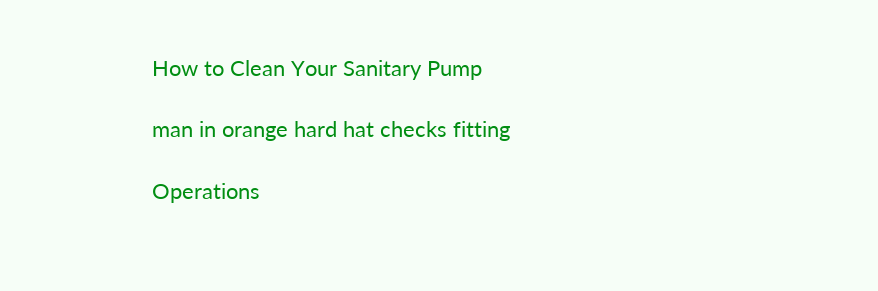How to Clean Your Sanitary Pump

man in orange hard hat checks fitting

Operations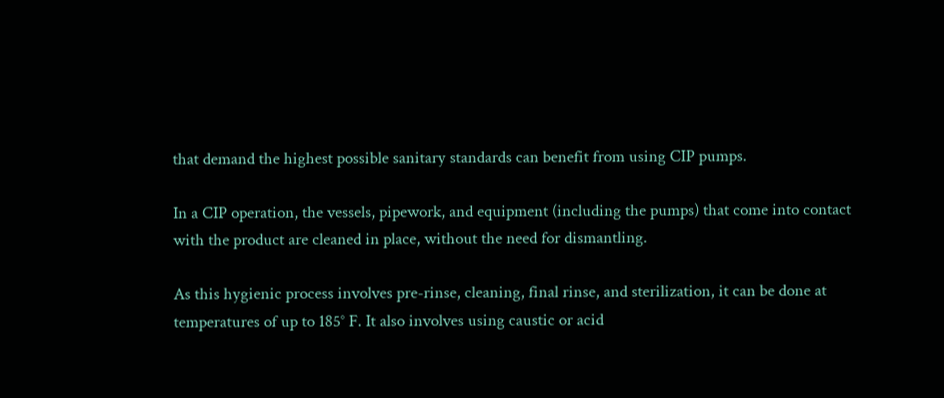that demand the highest possible sanitary standards can benefit from using CIP pumps.

In a CIP operation, the vessels, pipework, and equipment (including the pumps) that come into contact with the product are cleaned in place, without the need for dismantling.

As this hygienic process involves pre-rinse, cleaning, final rinse, and sterilization, it can be done at temperatures of up to 185° F. It also involves using caustic or acid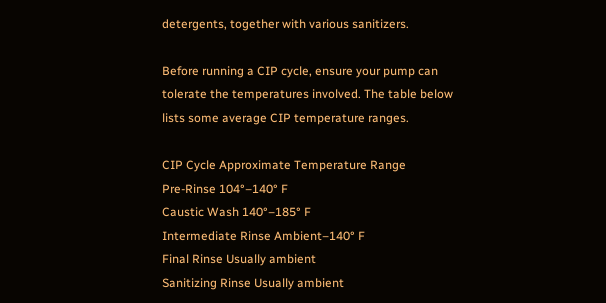detergents, together with various sanitizers.

Before running a CIP cycle, ensure your pump can tolerate the temperatures involved. The table below lists some average CIP temperature ranges.

CIP Cycle Approximate Temperature Range
Pre-Rinse 104°–140° F
Caustic Wash 140°–185° F
Intermediate Rinse Ambient–140° F
Final Rinse Usually ambient
Sanitizing Rinse Usually ambient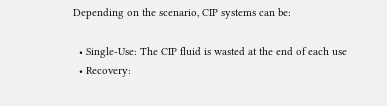Depending on the scenario, CIP systems can be:

  • Single-Use: The CIP fluid is wasted at the end of each use
  • Recovery: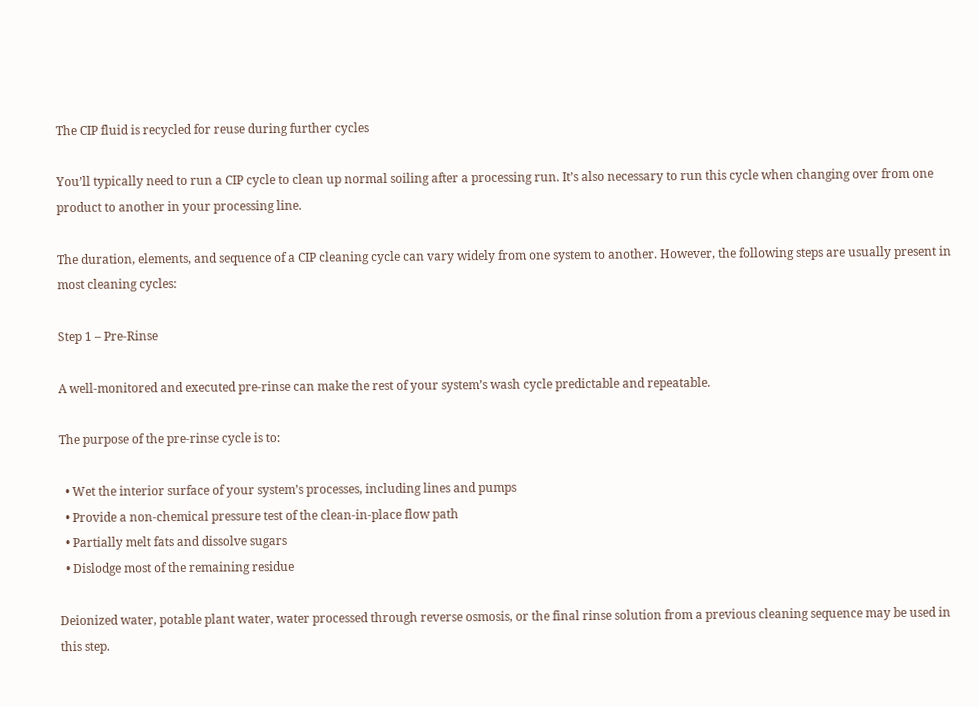The CIP fluid is recycled for reuse during further cycles

You’ll typically need to run a CIP cycle to clean up normal soiling after a processing run. It’s also necessary to run this cycle when changing over from one product to another in your processing line.

The duration, elements, and sequence of a CIP cleaning cycle can vary widely from one system to another. However, the following steps are usually present in most cleaning cycles:

Step 1 – Pre-Rinse

A well-monitored and executed pre-rinse can make the rest of your system’s wash cycle predictable and repeatable.

The purpose of the pre-rinse cycle is to:

  • Wet the interior surface of your system’s processes, including lines and pumps
  • Provide a non-chemical pressure test of the clean-in-place flow path
  • Partially melt fats and dissolve sugars
  • Dislodge most of the remaining residue

Deionized water, potable plant water, water processed through reverse osmosis, or the final rinse solution from a previous cleaning sequence may be used in this step.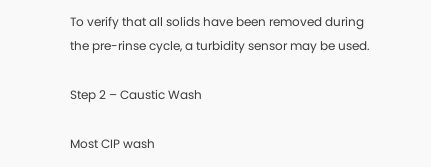To verify that all solids have been removed during the pre-rinse cycle, a turbidity sensor may be used.

Step 2 – Caustic Wash

Most CIP wash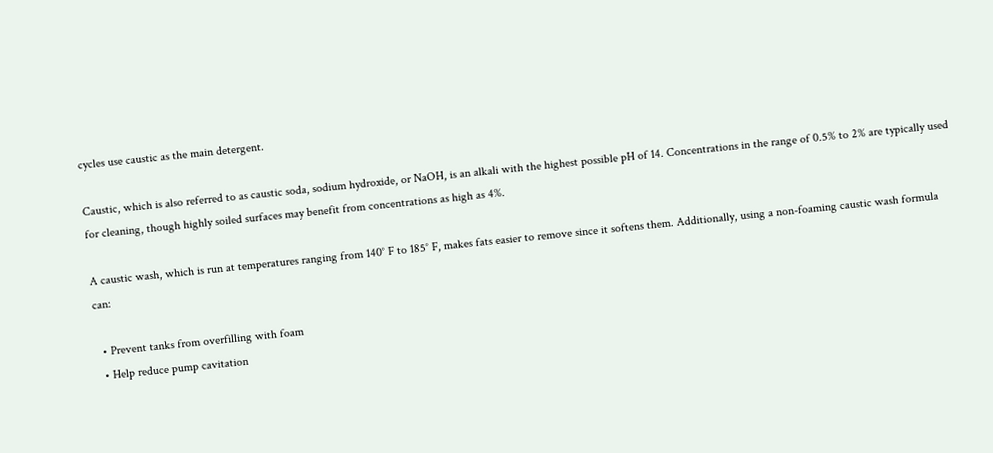cycles use caustic as the main detergent.

Caustic, which is also referred to as caustic soda, sodium hydroxide, or NaOH, is an alkali with the highest possible pH of 14. Concentrations in the range of 0.5% to 2% are typically used for cleaning, though highly soiled surfaces may benefit from concentrations as high as 4%.

A caustic wash, which is run at temperatures ranging from 140° F to 185° F, makes fats easier to remove since it softens them. Additionally, using a non-foaming caustic wash formula can:

  • Prevent tanks from overfilling with foam
  • Help reduce pump cavitation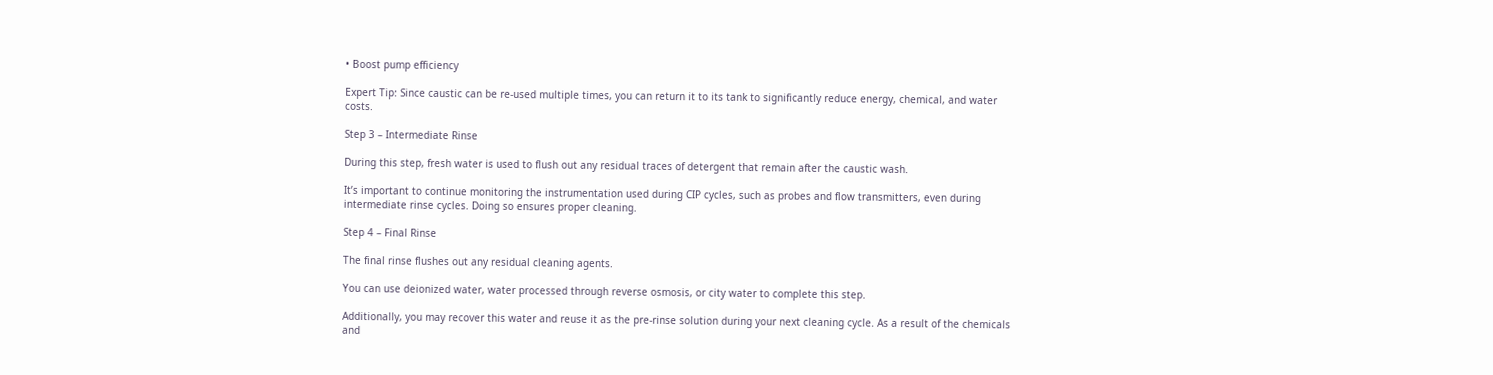• Boost pump efficiency

Expert Tip: Since caustic can be re-used multiple times, you can return it to its tank to significantly reduce energy, chemical, and water costs.

Step 3 – Intermediate Rinse

During this step, fresh water is used to flush out any residual traces of detergent that remain after the caustic wash.

It’s important to continue monitoring the instrumentation used during CIP cycles, such as probes and flow transmitters, even during intermediate rinse cycles. Doing so ensures proper cleaning.

Step 4 – Final Rinse

The final rinse flushes out any residual cleaning agents.

You can use deionized water, water processed through reverse osmosis, or city water to complete this step.

Additionally, you may recover this water and reuse it as the pre-rinse solution during your next cleaning cycle. As a result of the chemicals and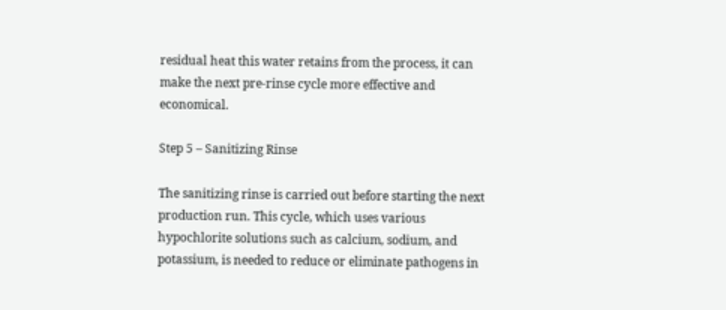residual heat this water retains from the process, it can make the next pre-rinse cycle more effective and economical.

Step 5 – Sanitizing Rinse

The sanitizing rinse is carried out before starting the next production run. This cycle, which uses various hypochlorite solutions such as calcium, sodium, and potassium, is needed to reduce or eliminate pathogens in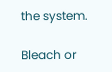the system.

Bleach or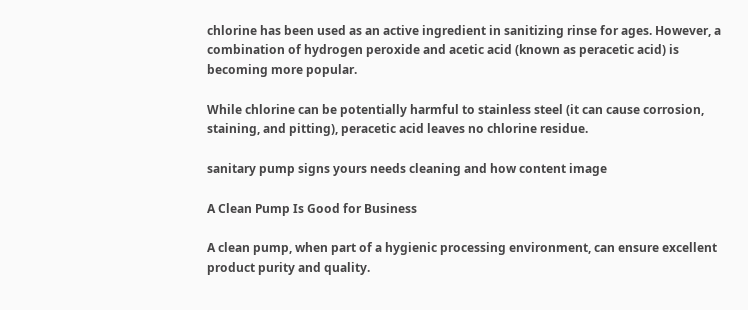chlorine has been used as an active ingredient in sanitizing rinse for ages. However, a combination of hydrogen peroxide and acetic acid (known as peracetic acid) is becoming more popular.

While chlorine can be potentially harmful to stainless steel (it can cause corrosion, staining, and pitting), peracetic acid leaves no chlorine residue.

sanitary pump signs yours needs cleaning and how content image

A Clean Pump Is Good for Business

A clean pump, when part of a hygienic processing environment, can ensure excellent product purity and quality.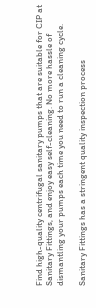Find high-quality centrifugal sanitary pumps that are suitable for CIP at Sanitary Fittings, and enjoy easy self-cleaning. No more hassle of dismantling your pumps each time you need to run a cleaning cycle.

Sanitary Fittings has a stringent quality inspection process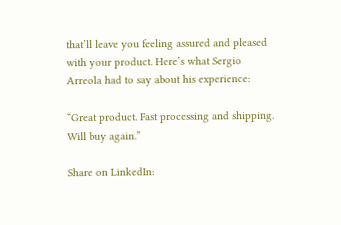that’ll leave you feeling assured and pleased with your product. Here’s what Sergio Arreola had to say about his experience:

“Great product. Fast processing and shipping. Will buy again.”

Share on LinkedIn: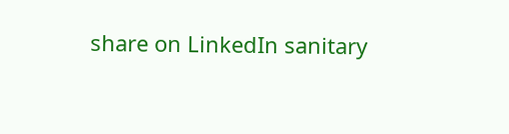share on LinkedIn sanitary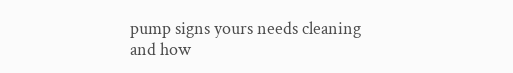pump signs yours needs cleaning and how